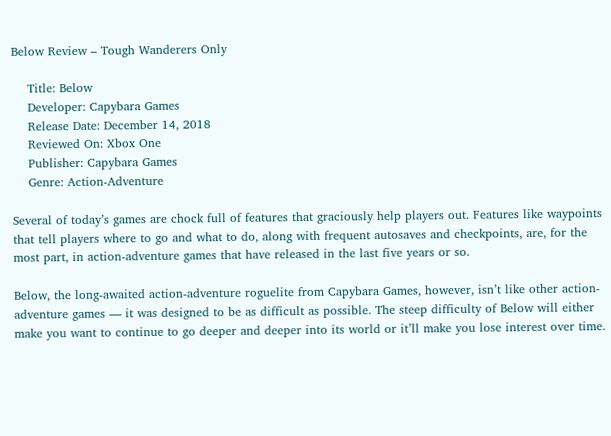Below Review – Tough Wanderers Only

    Title: Below
    Developer: Capybara Games
    Release Date: December 14, 2018
    Reviewed On: Xbox One
    Publisher: Capybara Games
    Genre: Action-Adventure

Several of today’s games are chock full of features that graciously help players out. Features like waypoints that tell players where to go and what to do, along with frequent autosaves and checkpoints, are, for the most part, in action-adventure games that have released in the last five years or so.

Below, the long-awaited action-adventure roguelite from Capybara Games, however, isn’t like other action-adventure games — it was designed to be as difficult as possible. The steep difficulty of Below will either make you want to continue to go deeper and deeper into its world or it’ll make you lose interest over time.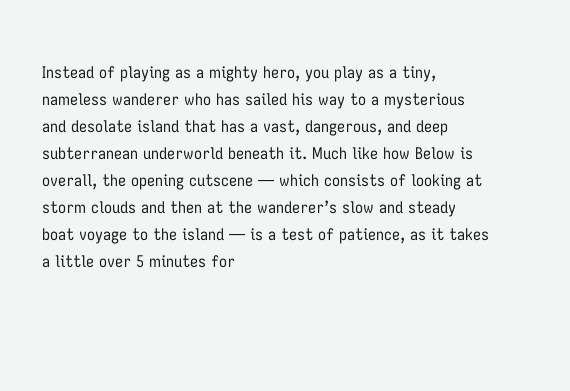Instead of playing as a mighty hero, you play as a tiny, nameless wanderer who has sailed his way to a mysterious and desolate island that has a vast, dangerous, and deep subterranean underworld beneath it. Much like how Below is overall, the opening cutscene — which consists of looking at storm clouds and then at the wanderer’s slow and steady boat voyage to the island — is a test of patience, as it takes a little over 5 minutes for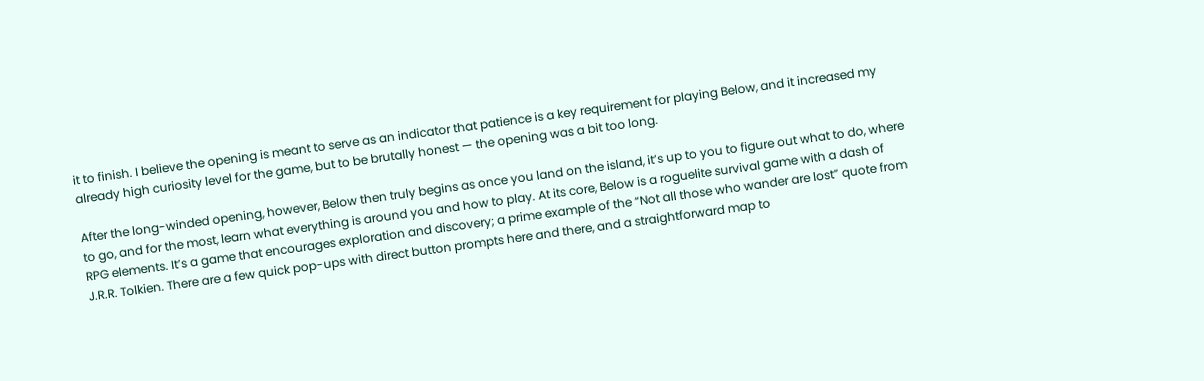it to finish. I believe the opening is meant to serve as an indicator that patience is a key requirement for playing Below, and it increased my already high curiosity level for the game, but to be brutally honest — the opening was a bit too long.

After the long-winded opening, however, Below then truly begins as once you land on the island, it’s up to you to figure out what to do, where to go, and for the most, learn what everything is around you and how to play. At its core, Below is a roguelite survival game with a dash of RPG elements. It’s a game that encourages exploration and discovery; a prime example of the “Not all those who wander are lost” quote from J.R.R. Tolkien. There are a few quick pop-ups with direct button prompts here and there, and a straightforward map to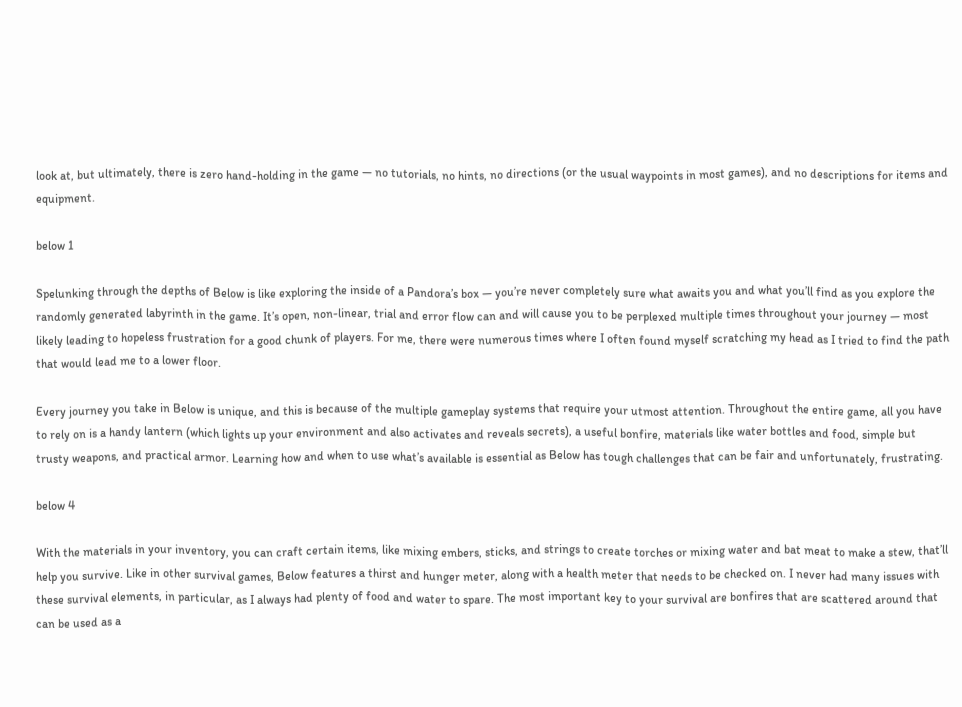look at, but ultimately, there is zero hand-holding in the game — no tutorials, no hints, no directions (or the usual waypoints in most games), and no descriptions for items and equipment.

below 1

Spelunking through the depths of Below is like exploring the inside of a Pandora’s box — you’re never completely sure what awaits you and what you’ll find as you explore the randomly generated labyrinth in the game. It’s open, non-linear, trial and error flow can and will cause you to be perplexed multiple times throughout your journey — most likely leading to hopeless frustration for a good chunk of players. For me, there were numerous times where I often found myself scratching my head as I tried to find the path that would lead me to a lower floor.

Every journey you take in Below is unique, and this is because of the multiple gameplay systems that require your utmost attention. Throughout the entire game, all you have to rely on is a handy lantern (which lights up your environment and also activates and reveals secrets), a useful bonfire, materials like water bottles and food, simple but trusty weapons, and practical armor. Learning how and when to use what’s available is essential as Below has tough challenges that can be fair and unfortunately, frustrating.

below 4

With the materials in your inventory, you can craft certain items, like mixing embers, sticks, and strings to create torches or mixing water and bat meat to make a stew, that’ll help you survive. Like in other survival games, Below features a thirst and hunger meter, along with a health meter that needs to be checked on. I never had many issues with these survival elements, in particular, as I always had plenty of food and water to spare. The most important key to your survival are bonfires that are scattered around that can be used as a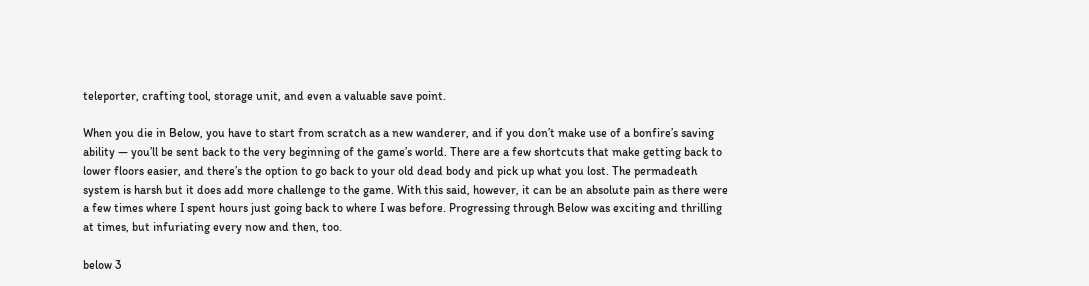teleporter, crafting tool, storage unit, and even a valuable save point.

When you die in Below, you have to start from scratch as a new wanderer, and if you don’t make use of a bonfire’s saving ability — you’ll be sent back to the very beginning of the game’s world. There are a few shortcuts that make getting back to lower floors easier, and there’s the option to go back to your old dead body and pick up what you lost. The permadeath system is harsh but it does add more challenge to the game. With this said, however, it can be an absolute pain as there were a few times where I spent hours just going back to where I was before. Progressing through Below was exciting and thrilling at times, but infuriating every now and then, too.

below 3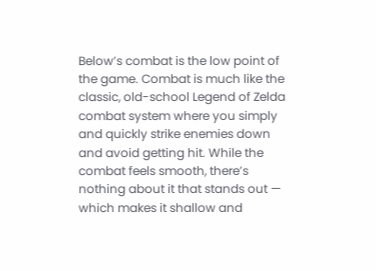Below’s combat is the low point of the game. Combat is much like the classic, old-school Legend of Zelda combat system where you simply and quickly strike enemies down and avoid getting hit. While the combat feels smooth, there’s nothing about it that stands out — which makes it shallow and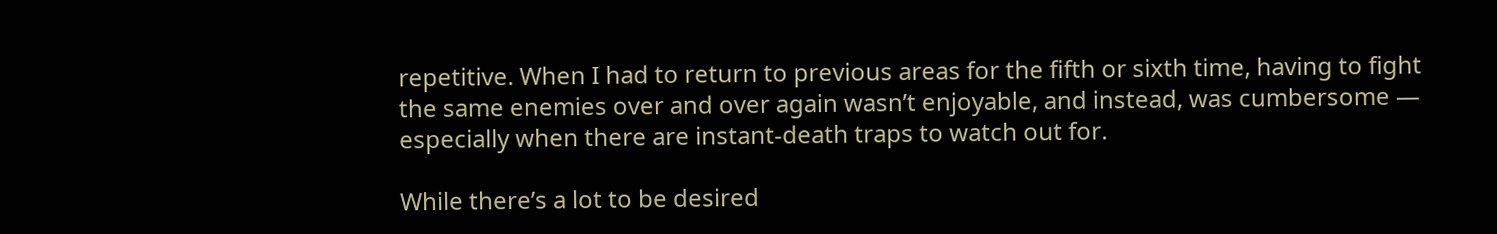repetitive. When I had to return to previous areas for the fifth or sixth time, having to fight the same enemies over and over again wasn’t enjoyable, and instead, was cumbersome — especially when there are instant-death traps to watch out for.

While there’s a lot to be desired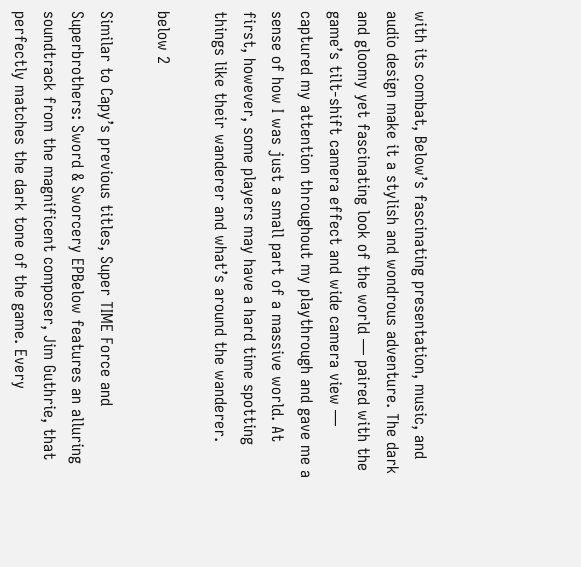with its combat, Below’s fascinating presentation, music, and audio design make it a stylish and wondrous adventure. The dark and gloomy yet fascinating look of the world — paired with the game’s tilt-shift camera effect and wide camera view — captured my attention throughout my playthrough and gave me a sense of how I was just a small part of a massive world. At first, however, some players may have a hard time spotting things like their wanderer and what’s around the wanderer.

below 2

Similar to Capy’s previous titles, Super TIME Force and Superbrothers: Sword & Sworcery EPBelow features an alluring soundtrack from the magnificent composer, Jim Guthrie, that perfectly matches the dark tone of the game. Every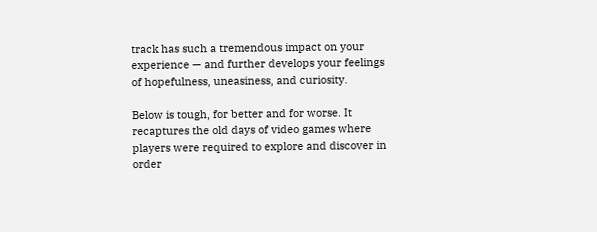track has such a tremendous impact on your experience — and further develops your feelings of hopefulness, uneasiness, and curiosity.

Below is tough, for better and for worse. It recaptures the old days of video games where players were required to explore and discover in order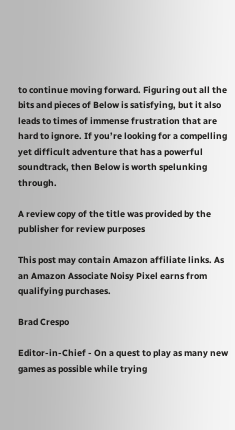to continue moving forward. Figuring out all the bits and pieces of Below is satisfying, but it also leads to times of immense frustration that are hard to ignore. If you’re looking for a compelling yet difficult adventure that has a powerful soundtrack, then Below is worth spelunking through.

A review copy of the title was provided by the publisher for review purposes

This post may contain Amazon affiliate links. As an Amazon Associate Noisy Pixel earns from qualifying purchases.

Brad Crespo

Editor-in-Chief - On a quest to play as many new games as possible while trying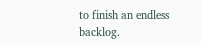to finish an endless backlog.